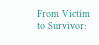From Victim to Survivor: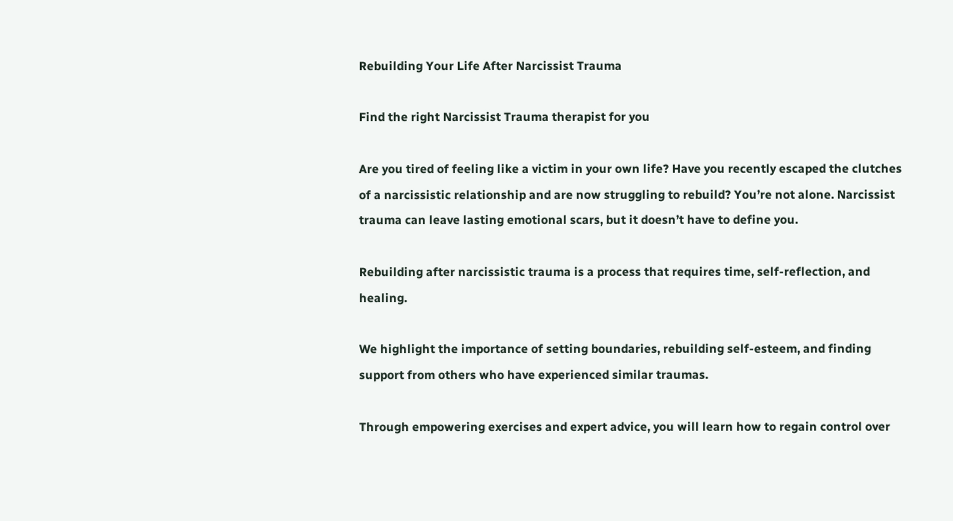Rebuilding Your Life After Narcissist Trauma

Find the right Narcissist Trauma therapist for you

Are you tired of feeling like a victim in your own life? Have you recently escaped the clutches of a narcissistic relationship and are now struggling to rebuild? You’re not alone. Narcissist trauma can leave lasting emotional scars, but it doesn’t have to define you.

Rebuilding after narcissistic trauma is a process that requires time, self-reflection, and healing.

We highlight the importance of setting boundaries, rebuilding self-esteem, and finding support from others who have experienced similar traumas.

Through empowering exercises and expert advice, you will learn how to regain control over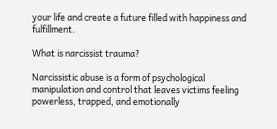your life and create a future filled with happiness and fulfillment.

What is narcissist trauma?

Narcissistic abuse is a form of psychological manipulation and control that leaves victims feeling powerless, trapped, and emotionally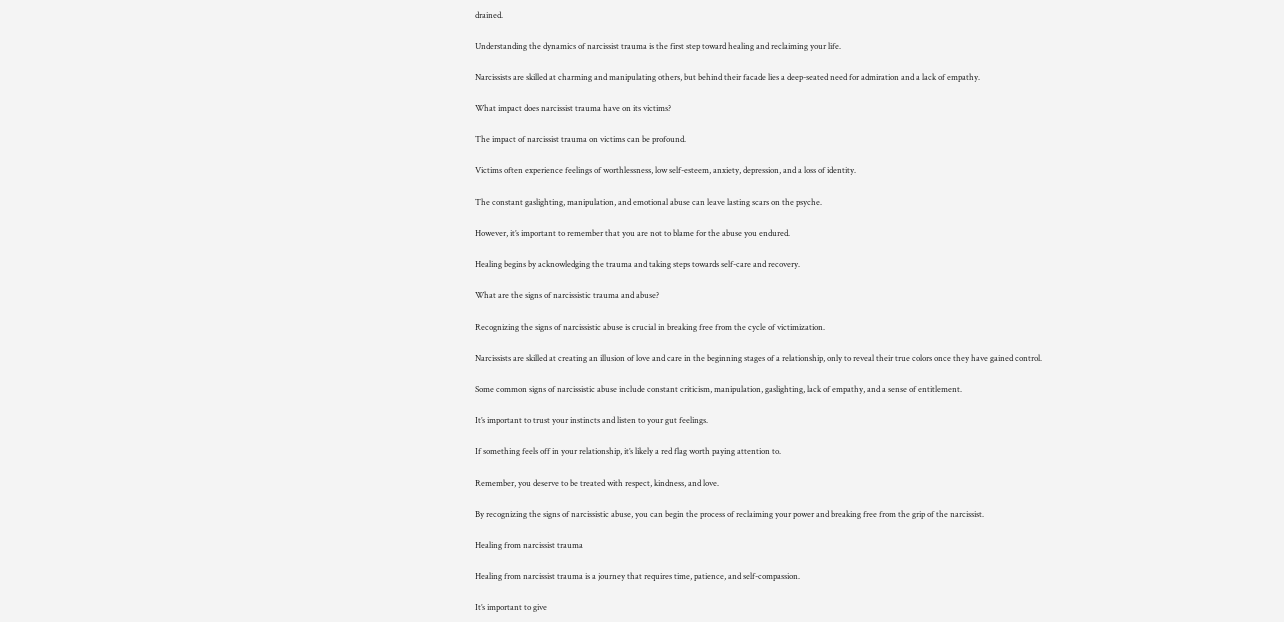drained.

Understanding the dynamics of narcissist trauma is the first step toward healing and reclaiming your life.

Narcissists are skilled at charming and manipulating others, but behind their facade lies a deep-seated need for admiration and a lack of empathy.

What impact does narcissist trauma have on its victims?

The impact of narcissist trauma on victims can be profound.

Victims often experience feelings of worthlessness, low self-esteem, anxiety, depression, and a loss of identity.

The constant gaslighting, manipulation, and emotional abuse can leave lasting scars on the psyche.

However, it’s important to remember that you are not to blame for the abuse you endured.

Healing begins by acknowledging the trauma and taking steps towards self-care and recovery.

What are the signs of narcissistic trauma and abuse?

Recognizing the signs of narcissistic abuse is crucial in breaking free from the cycle of victimization.

Narcissists are skilled at creating an illusion of love and care in the beginning stages of a relationship, only to reveal their true colors once they have gained control.

Some common signs of narcissistic abuse include constant criticism, manipulation, gaslighting, lack of empathy, and a sense of entitlement.

It’s important to trust your instincts and listen to your gut feelings.

If something feels off in your relationship, it’s likely a red flag worth paying attention to.

Remember, you deserve to be treated with respect, kindness, and love.

By recognizing the signs of narcissistic abuse, you can begin the process of reclaiming your power and breaking free from the grip of the narcissist.

Healing from narcissist trauma

Healing from narcissist trauma is a journey that requires time, patience, and self-compassion.

It’s important to give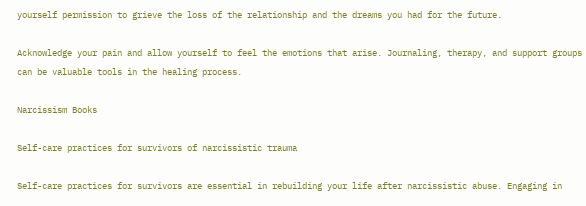yourself permission to grieve the loss of the relationship and the dreams you had for the future.

Acknowledge your pain and allow yourself to feel the emotions that arise. Journaling, therapy, and support groups can be valuable tools in the healing process.

Narcissism Books

Self-care practices for survivors of narcissistic trauma

Self-care practices for survivors are essential in rebuilding your life after narcissistic abuse. Engaging in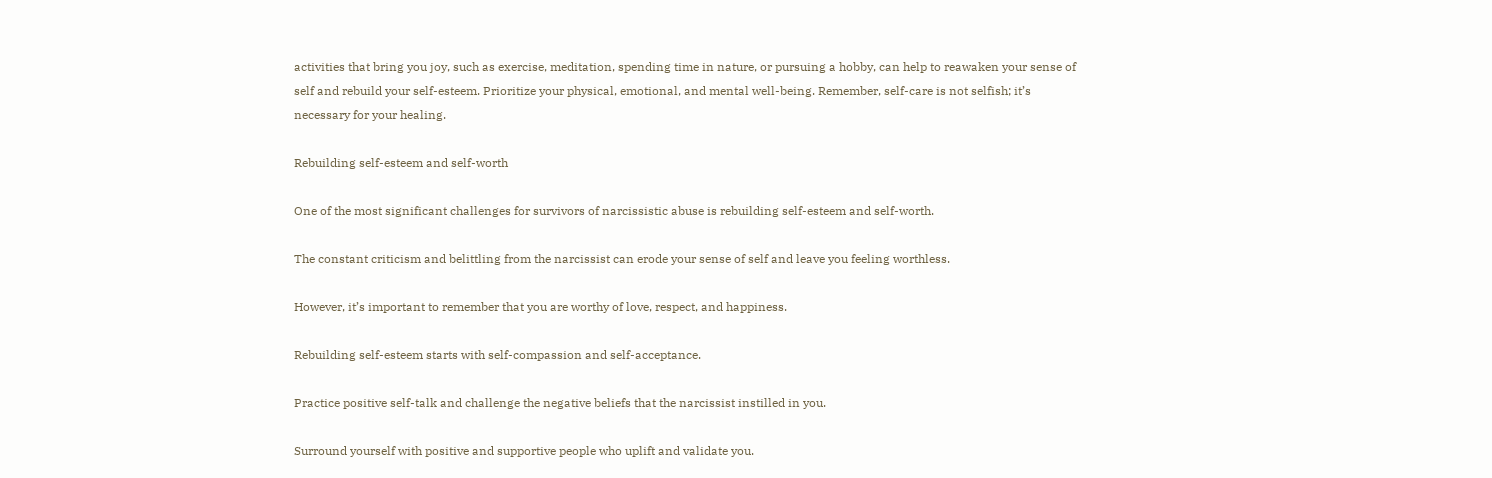activities that bring you joy, such as exercise, meditation, spending time in nature, or pursuing a hobby, can help to reawaken your sense of self and rebuild your self-esteem. Prioritize your physical, emotional, and mental well-being. Remember, self-care is not selfish; it’s necessary for your healing.

Rebuilding self-esteem and self-worth

One of the most significant challenges for survivors of narcissistic abuse is rebuilding self-esteem and self-worth.

The constant criticism and belittling from the narcissist can erode your sense of self and leave you feeling worthless.

However, it’s important to remember that you are worthy of love, respect, and happiness.

Rebuilding self-esteem starts with self-compassion and self-acceptance.

Practice positive self-talk and challenge the negative beliefs that the narcissist instilled in you.

Surround yourself with positive and supportive people who uplift and validate you.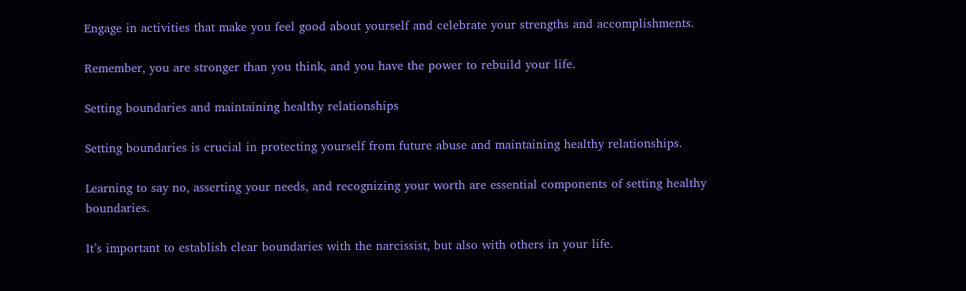Engage in activities that make you feel good about yourself and celebrate your strengths and accomplishments.

Remember, you are stronger than you think, and you have the power to rebuild your life.

Setting boundaries and maintaining healthy relationships

Setting boundaries is crucial in protecting yourself from future abuse and maintaining healthy relationships.

Learning to say no, asserting your needs, and recognizing your worth are essential components of setting healthy boundaries.

It’s important to establish clear boundaries with the narcissist, but also with others in your life.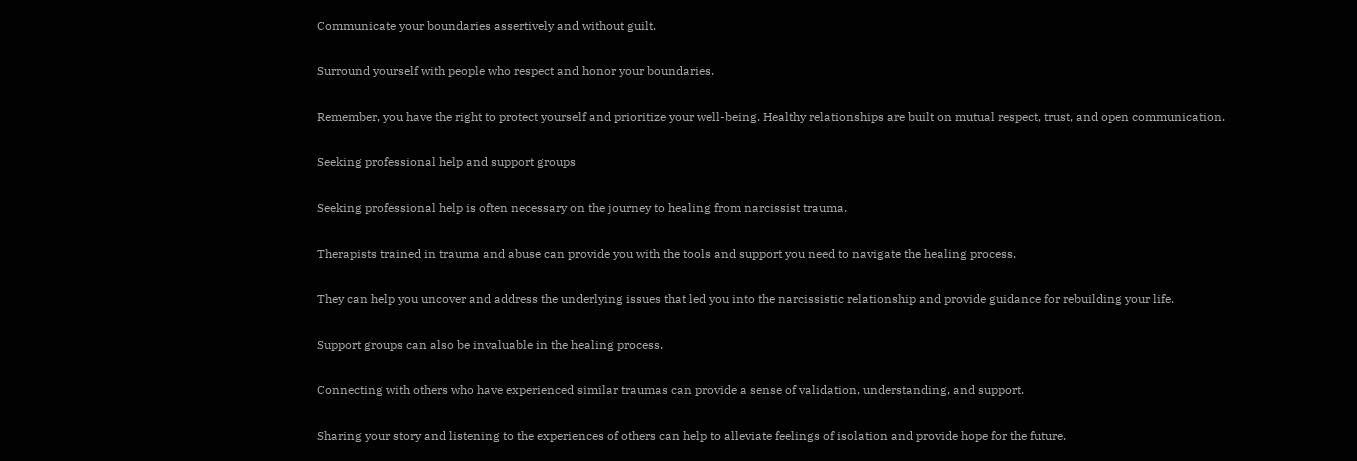Communicate your boundaries assertively and without guilt.

Surround yourself with people who respect and honor your boundaries.

Remember, you have the right to protect yourself and prioritize your well-being. Healthy relationships are built on mutual respect, trust, and open communication.

Seeking professional help and support groups

Seeking professional help is often necessary on the journey to healing from narcissist trauma.

Therapists trained in trauma and abuse can provide you with the tools and support you need to navigate the healing process.

They can help you uncover and address the underlying issues that led you into the narcissistic relationship and provide guidance for rebuilding your life.

Support groups can also be invaluable in the healing process.

Connecting with others who have experienced similar traumas can provide a sense of validation, understanding, and support.

Sharing your story and listening to the experiences of others can help to alleviate feelings of isolation and provide hope for the future.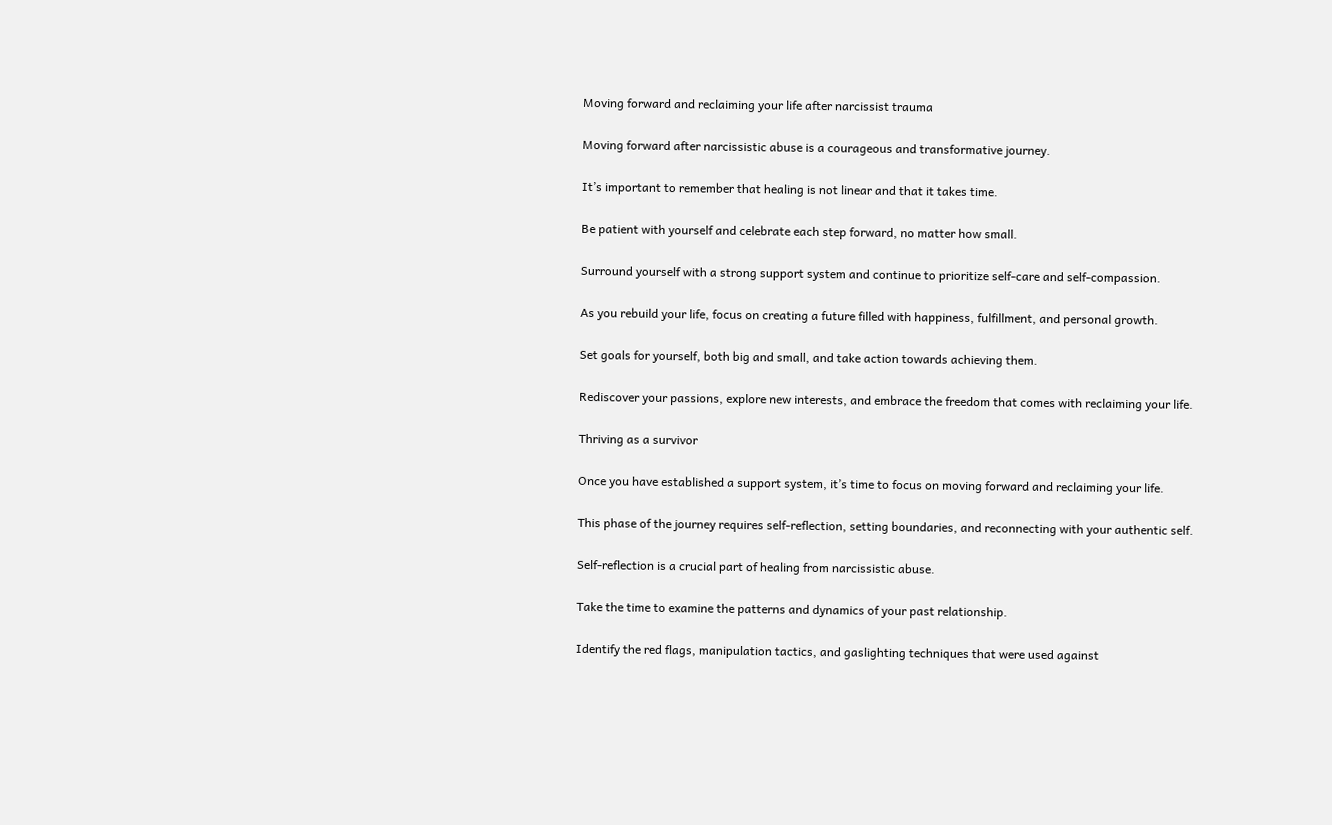Moving forward and reclaiming your life after narcissist trauma

Moving forward after narcissistic abuse is a courageous and transformative journey.

It’s important to remember that healing is not linear and that it takes time.

Be patient with yourself and celebrate each step forward, no matter how small.

Surround yourself with a strong support system and continue to prioritize self-care and self-compassion.

As you rebuild your life, focus on creating a future filled with happiness, fulfillment, and personal growth.

Set goals for yourself, both big and small, and take action towards achieving them.

Rediscover your passions, explore new interests, and embrace the freedom that comes with reclaiming your life.

Thriving as a survivor

Once you have established a support system, it’s time to focus on moving forward and reclaiming your life.

This phase of the journey requires self-reflection, setting boundaries, and reconnecting with your authentic self.

Self-reflection is a crucial part of healing from narcissistic abuse.

Take the time to examine the patterns and dynamics of your past relationship.

Identify the red flags, manipulation tactics, and gaslighting techniques that were used against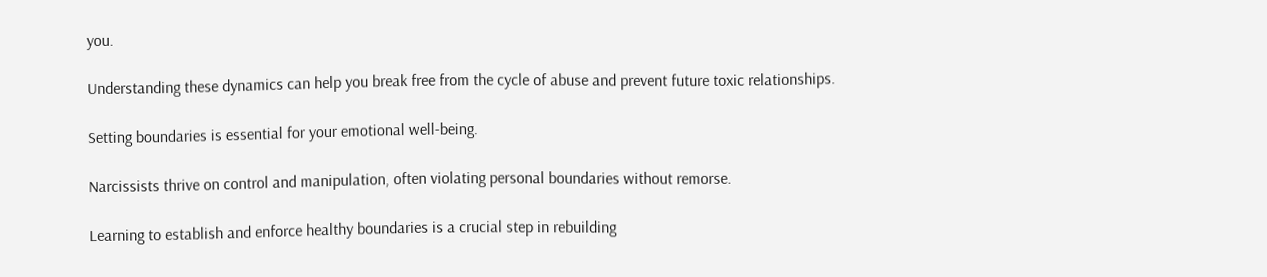you.

Understanding these dynamics can help you break free from the cycle of abuse and prevent future toxic relationships.

Setting boundaries is essential for your emotional well-being.

Narcissists thrive on control and manipulation, often violating personal boundaries without remorse.

Learning to establish and enforce healthy boundaries is a crucial step in rebuilding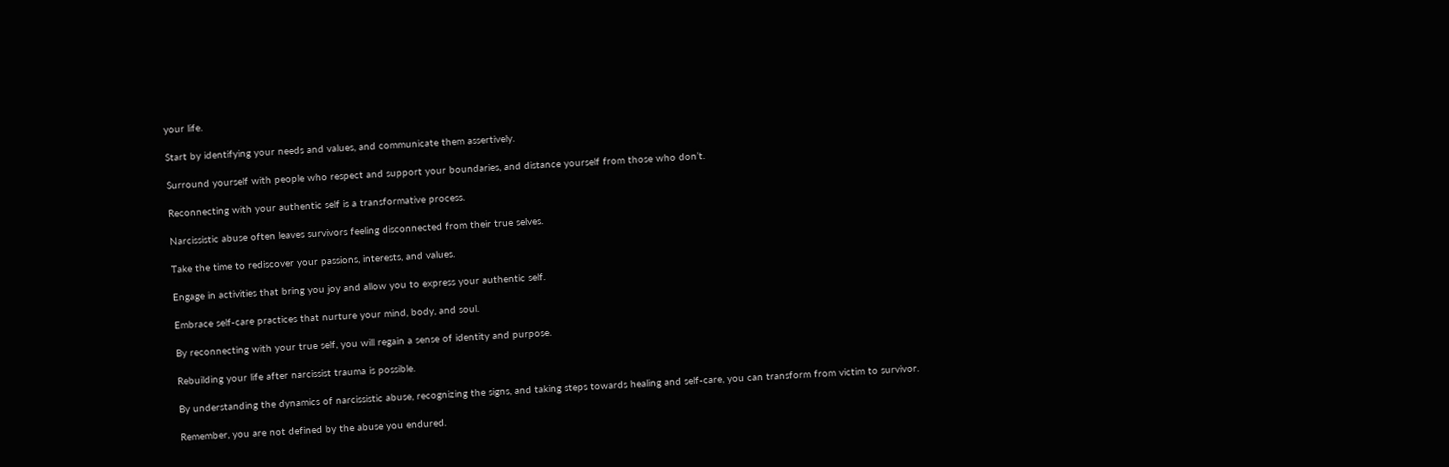your life.

Start by identifying your needs and values, and communicate them assertively.

Surround yourself with people who respect and support your boundaries, and distance yourself from those who don’t.

Reconnecting with your authentic self is a transformative process.

Narcissistic abuse often leaves survivors feeling disconnected from their true selves.

Take the time to rediscover your passions, interests, and values.

Engage in activities that bring you joy and allow you to express your authentic self.

Embrace self-care practices that nurture your mind, body, and soul.

By reconnecting with your true self, you will regain a sense of identity and purpose.

Rebuilding your life after narcissist trauma is possible.

By understanding the dynamics of narcissistic abuse, recognizing the signs, and taking steps towards healing and self-care, you can transform from victim to survivor.

Remember, you are not defined by the abuse you endured.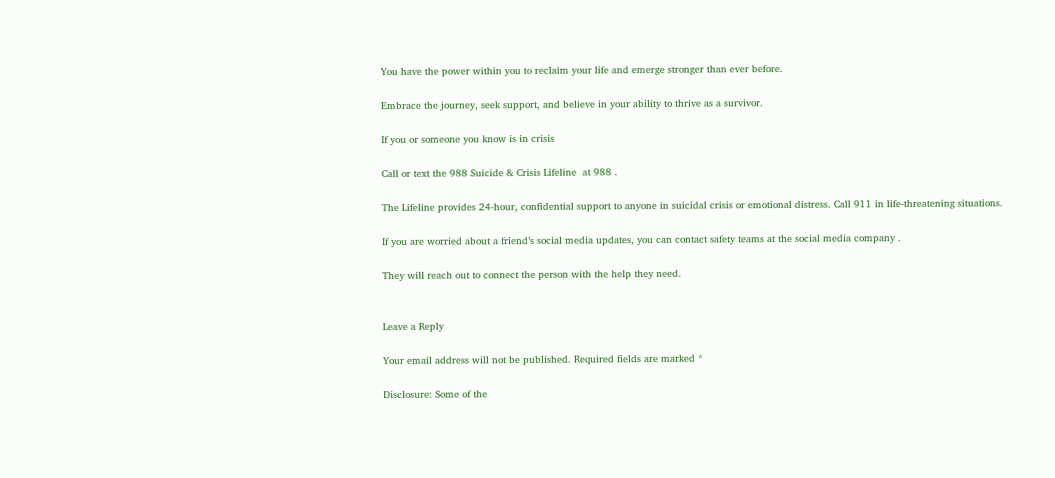You have the power within you to reclaim your life and emerge stronger than ever before.

Embrace the journey, seek support, and believe in your ability to thrive as a survivor.

If you or someone you know is in crisis

Call or text the 988 Suicide & Crisis Lifeline  at 988 .

The Lifeline provides 24-hour, confidential support to anyone in suicidal crisis or emotional distress. Call 911 in life-threatening situations.

If you are worried about a friend’s social media updates, you can contact safety teams at the social media company .

They will reach out to connect the person with the help they need.


Leave a Reply

Your email address will not be published. Required fields are marked *

Disclosure: Some of the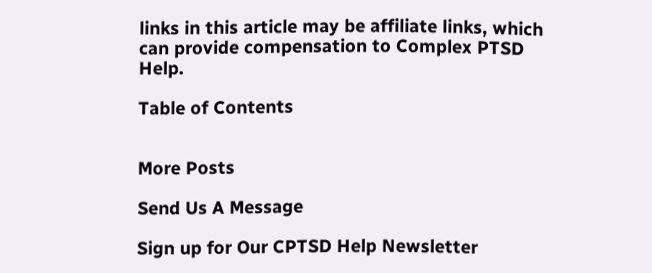links in this article may be affiliate links, which can provide compensation to Complex PTSD Help.

Table of Contents


More Posts

Send Us A Message

Sign up for Our CPTSD Help Newsletter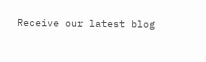Receive our latest blog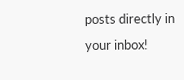posts directly in your inbox!